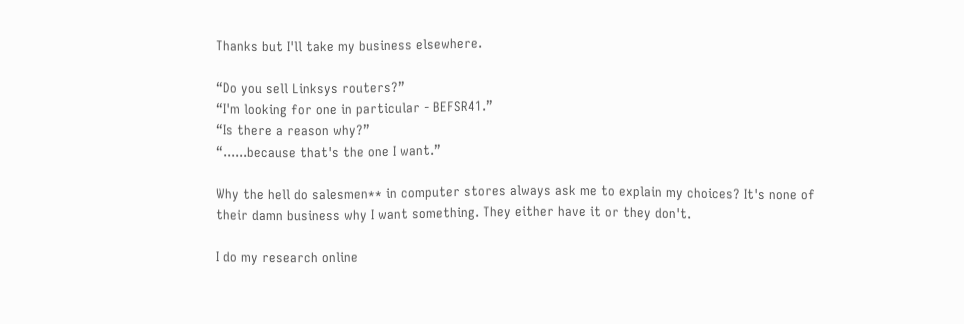Thanks but I'll take my business elsewhere.

“Do you sell Linksys routers?”
“I'm looking for one in particular - BEFSR41.”
“Is there a reason why?”
“......because that's the one I want.”

Why the hell do salesmen** in computer stores always ask me to explain my choices? It's none of their damn business why I want something. They either have it or they don't.

I do my research online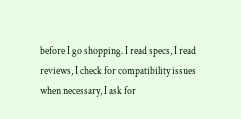before I go shopping. I read specs, I read reviews, I check for compatibility issues when necessary, I ask for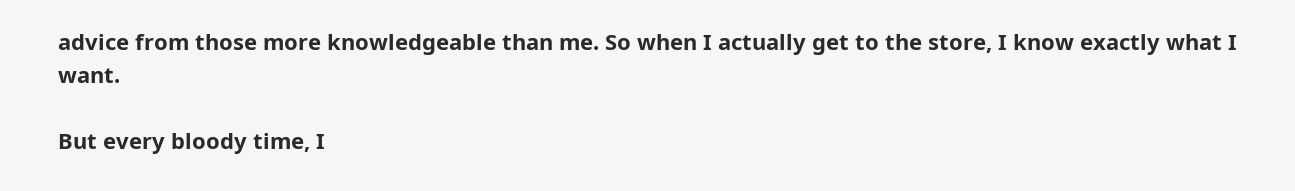advice from those more knowledgeable than me. So when I actually get to the store, I know exactly what I want.

But every bloody time, I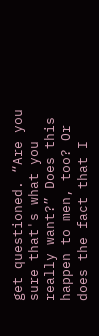get questioned. “Are you sure that's what you really want?” Does this happen to men, too? Or does the fact that I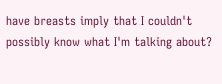have breasts imply that I couldn't possibly know what I'm talking about?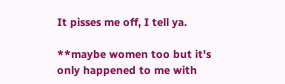It pisses me off, I tell ya.

**maybe women too but it's only happened to me with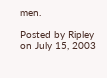men.

Posted by Ripley on July 15, 2003